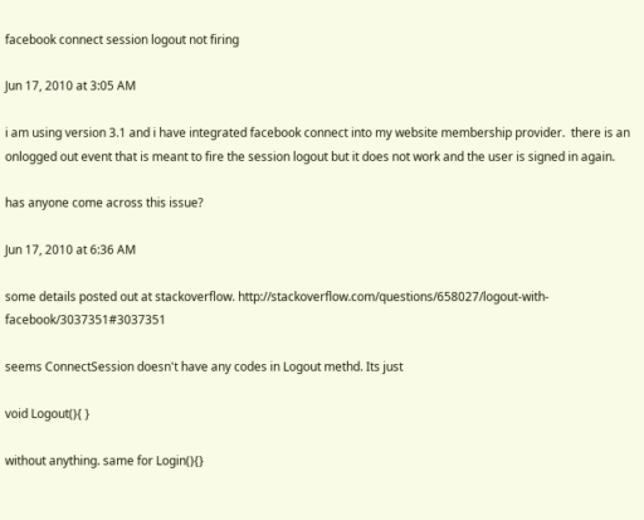facebook connect session logout not firing

Jun 17, 2010 at 3:05 AM

i am using version 3.1 and i have integrated facebook connect into my website membership provider.  there is an onlogged out event that is meant to fire the session logout but it does not work and the user is signed in again.

has anyone come across this issue?

Jun 17, 2010 at 6:36 AM

some details posted out at stackoverflow. http://stackoverflow.com/questions/658027/logout-with-facebook/3037351#3037351

seems ConnectSession doesn't have any codes in Logout methd. Its just

void Logout(){ }

without anything. same for Login(){}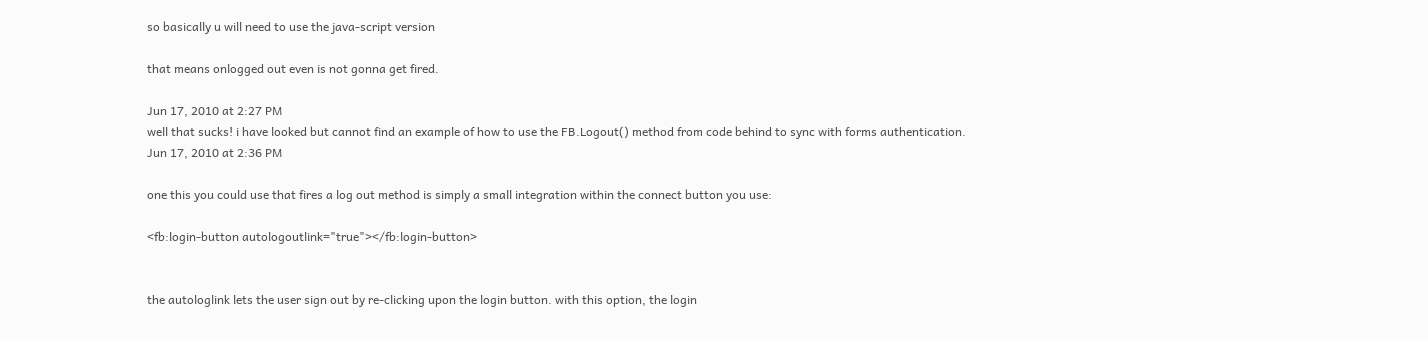so basically u will need to use the java-script version

that means onlogged out even is not gonna get fired.

Jun 17, 2010 at 2:27 PM
well that sucks! i have looked but cannot find an example of how to use the FB.Logout() method from code behind to sync with forms authentication.
Jun 17, 2010 at 2:36 PM

one this you could use that fires a log out method is simply a small integration within the connect button you use:

<fb:login-button autologoutlink="true"></fb:login-button>


the autologlink lets the user sign out by re-clicking upon the login button. with this option, the login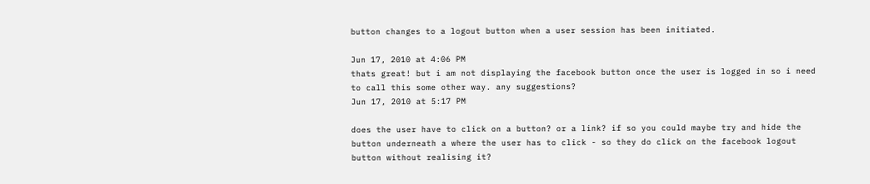button changes to a logout button when a user session has been initiated.

Jun 17, 2010 at 4:06 PM
thats great! but i am not displaying the facebook button once the user is logged in so i need to call this some other way. any suggestions?
Jun 17, 2010 at 5:17 PM

does the user have to click on a button? or a link? if so you could maybe try and hide the button underneath a where the user has to click - so they do click on the facebook logout button without realising it?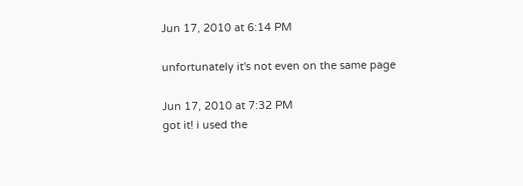Jun 17, 2010 at 6:14 PM

unfortunately it's not even on the same page

Jun 17, 2010 at 7:32 PM
got it! i used the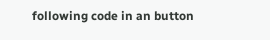following code in an button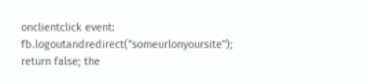onclientclick event: fb.logoutandredirect("someurlonyoursite"); return false; the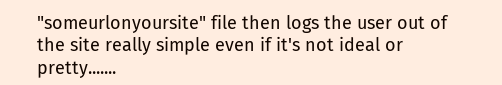"someurlonyoursite" file then logs the user out of the site really simple even if it's not ideal or pretty.......